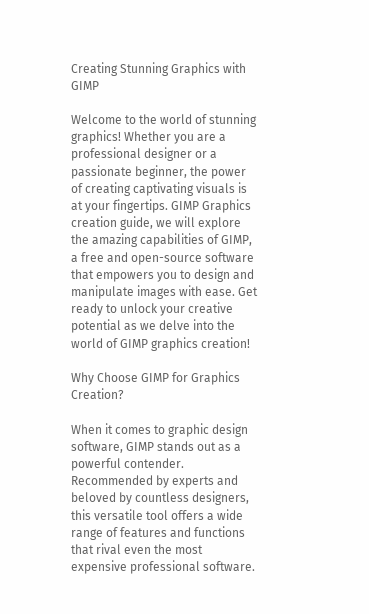Creating Stunning Graphics with GIMP

Welcome to the world of stunning graphics! Whether you are a professional designer or a passionate beginner, the power of creating captivating visuals is at your fingertips. GIMP Graphics creation guide, we will explore the amazing capabilities of GIMP, a free and open-source software that empowers you to design and manipulate images with ease. Get ready to unlock your creative potential as we delve into the world of GIMP graphics creation!

Why Choose GIMP for Graphics Creation?

When it comes to graphic design software, GIMP stands out as a powerful contender. Recommended by experts and beloved by countless designers, this versatile tool offers a wide range of features and functions that rival even the most expensive professional software.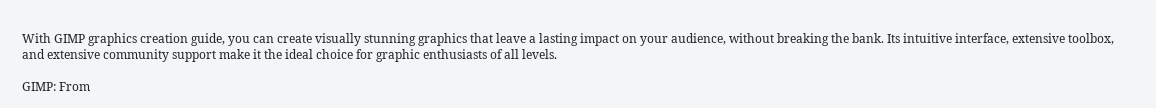With GIMP graphics creation guide, you can create visually stunning graphics that leave a lasting impact on your audience, without breaking the bank. Its intuitive interface, extensive toolbox, and extensive community support make it the ideal choice for graphic enthusiasts of all levels.

GIMP: From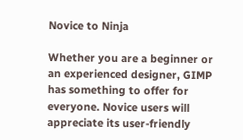Novice to Ninja

Whether you are a beginner or an experienced designer, GIMP has something to offer for everyone. Novice users will appreciate its user-friendly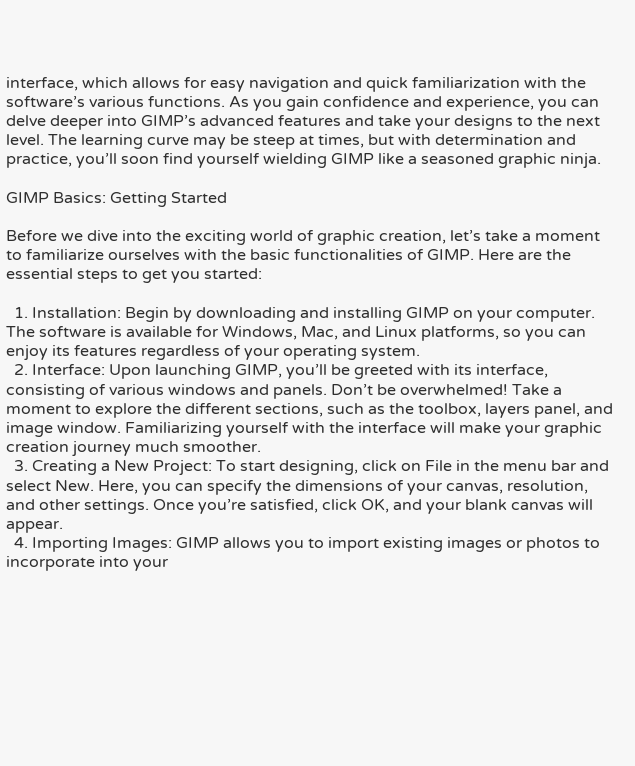interface, which allows for easy navigation and quick familiarization with the software’s various functions. As you gain confidence and experience, you can delve deeper into GIMP’s advanced features and take your designs to the next level. The learning curve may be steep at times, but with determination and practice, you’ll soon find yourself wielding GIMP like a seasoned graphic ninja.

GIMP Basics: Getting Started

Before we dive into the exciting world of graphic creation, let’s take a moment to familiarize ourselves with the basic functionalities of GIMP. Here are the essential steps to get you started:

  1. Installation: Begin by downloading and installing GIMP on your computer. The software is available for Windows, Mac, and Linux platforms, so you can enjoy its features regardless of your operating system.
  2. Interface: Upon launching GIMP, you’ll be greeted with its interface, consisting of various windows and panels. Don’t be overwhelmed! Take a moment to explore the different sections, such as the toolbox, layers panel, and image window. Familiarizing yourself with the interface will make your graphic creation journey much smoother.
  3. Creating a New Project: To start designing, click on File in the menu bar and select New. Here, you can specify the dimensions of your canvas, resolution, and other settings. Once you’re satisfied, click OK, and your blank canvas will appear.
  4. Importing Images: GIMP allows you to import existing images or photos to incorporate into your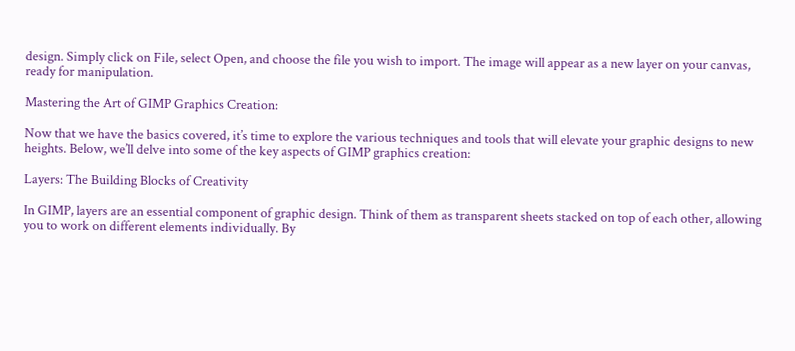design. Simply click on File, select Open, and choose the file you wish to import. The image will appear as a new layer on your canvas, ready for manipulation.

Mastering the Art of GIMP Graphics Creation:

Now that we have the basics covered, it’s time to explore the various techniques and tools that will elevate your graphic designs to new heights. Below, we’ll delve into some of the key aspects of GIMP graphics creation:

Layers: The Building Blocks of Creativity

In GIMP, layers are an essential component of graphic design. Think of them as transparent sheets stacked on top of each other, allowing you to work on different elements individually. By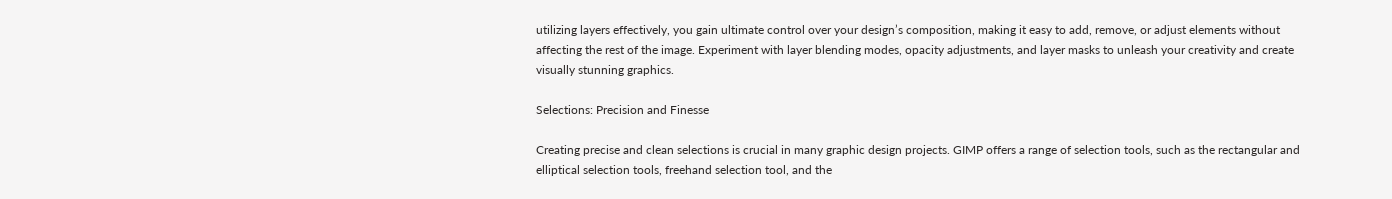utilizing layers effectively, you gain ultimate control over your design’s composition, making it easy to add, remove, or adjust elements without affecting the rest of the image. Experiment with layer blending modes, opacity adjustments, and layer masks to unleash your creativity and create visually stunning graphics.

Selections: Precision and Finesse

Creating precise and clean selections is crucial in many graphic design projects. GIMP offers a range of selection tools, such as the rectangular and elliptical selection tools, freehand selection tool, and the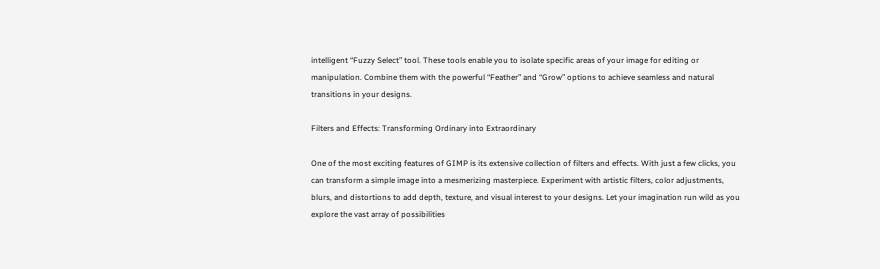intelligent “Fuzzy Select” tool. These tools enable you to isolate specific areas of your image for editing or manipulation. Combine them with the powerful “Feather” and “Grow” options to achieve seamless and natural transitions in your designs.

Filters and Effects: Transforming Ordinary into Extraordinary

One of the most exciting features of GIMP is its extensive collection of filters and effects. With just a few clicks, you can transform a simple image into a mesmerizing masterpiece. Experiment with artistic filters, color adjustments, blurs, and distortions to add depth, texture, and visual interest to your designs. Let your imagination run wild as you explore the vast array of possibilities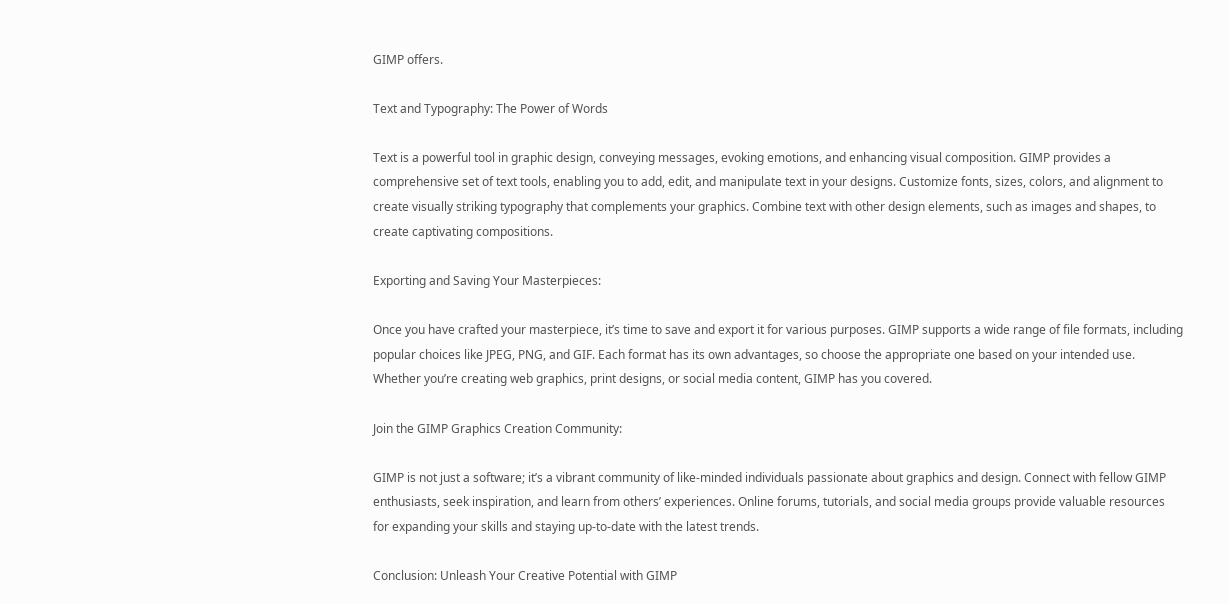GIMP offers.

Text and Typography: The Power of Words

Text is a powerful tool in graphic design, conveying messages, evoking emotions, and enhancing visual composition. GIMP provides a comprehensive set of text tools, enabling you to add, edit, and manipulate text in your designs. Customize fonts, sizes, colors, and alignment to create visually striking typography that complements your graphics. Combine text with other design elements, such as images and shapes, to create captivating compositions.

Exporting and Saving Your Masterpieces:

Once you have crafted your masterpiece, it’s time to save and export it for various purposes. GIMP supports a wide range of file formats, including popular choices like JPEG, PNG, and GIF. Each format has its own advantages, so choose the appropriate one based on your intended use. Whether you’re creating web graphics, print designs, or social media content, GIMP has you covered.

Join the GIMP Graphics Creation Community:

GIMP is not just a software; it’s a vibrant community of like-minded individuals passionate about graphics and design. Connect with fellow GIMP enthusiasts, seek inspiration, and learn from others’ experiences. Online forums, tutorials, and social media groups provide valuable resources for expanding your skills and staying up-to-date with the latest trends.

Conclusion: Unleash Your Creative Potential with GIMP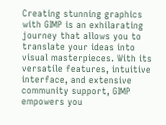Creating stunning graphics with GIMP is an exhilarating journey that allows you to translate your ideas into visual masterpieces. With its versatile features, intuitive interface, and extensive community support, GIMP empowers you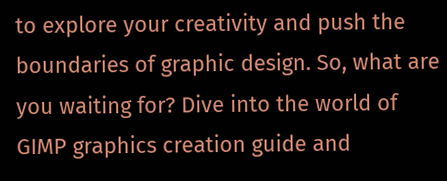to explore your creativity and push the boundaries of graphic design. So, what are you waiting for? Dive into the world of GIMP graphics creation guide and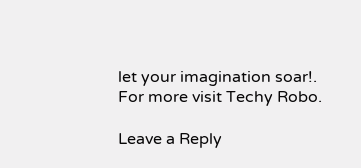let your imagination soar!. For more visit Techy Robo.

Leave a Reply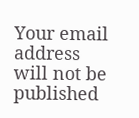Your email address will not be published